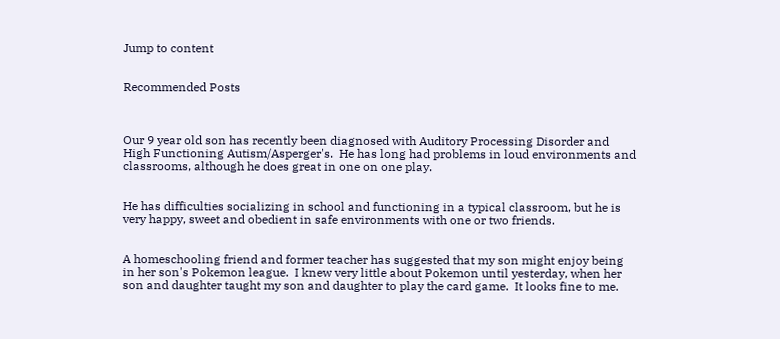Jump to content


Recommended Posts



Our 9 year old son has recently been diagnosed with Auditory Processing Disorder and High Functioning Autism/Asperger's.  He has long had problems in loud environments and classrooms, although he does great in one on one play.


He has difficulties socializing in school and functioning in a typical classroom, but he is very happy, sweet and obedient in safe environments with one or two friends.


A homeschooling friend and former teacher has suggested that my son might enjoy being in her son's Pokemon league.  I knew very little about Pokemon until yesterday, when her son and daughter taught my son and daughter to play the card game.  It looks fine to me.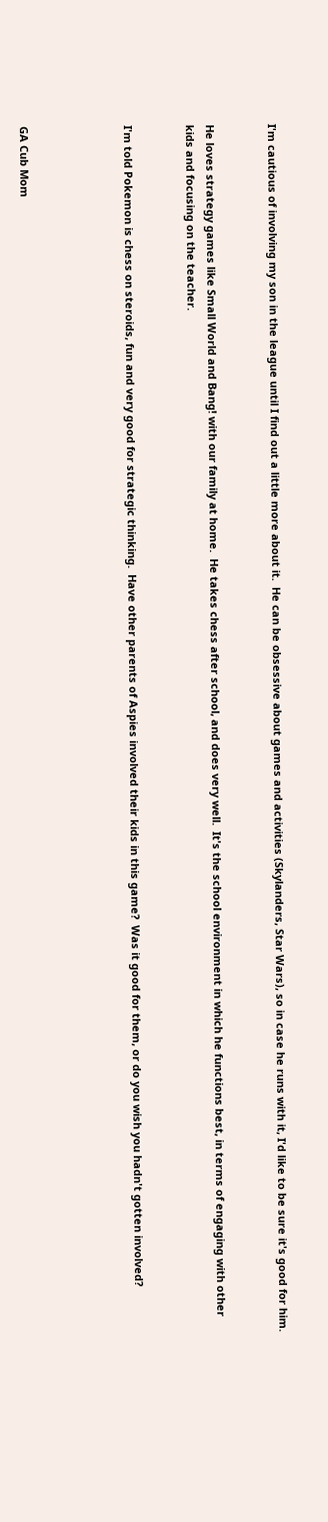I'm cautious of involving my son in the league until I find out a little more about it.  He can be obsessive about games and activities (Skylanders, Star Wars), so in case he runs with it, I'd like to be sure it's good for him.


He loves strategy games like Small World and Bang! with our family at home.  He takes chess after school, and does very well.  It's the school environment in which he functions best, in terms of engaging with other kids and focusing on the teacher.


I'm told Pokemon is chess on steroids, fun and very good for strategic thinking.  Have other parents of Aspies involved their kids in this game?  Was it good for them, or do you wish you hadn't gotten involved?




GA Cub Mom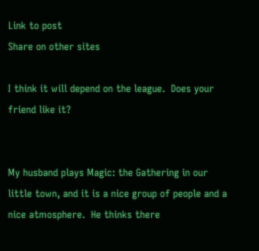Link to post
Share on other sites

I think it will depend on the league.  Does your friend like it?


My husband plays Magic: the Gathering in our little town, and it is a nice group of people and a nice atmosphere.  He thinks there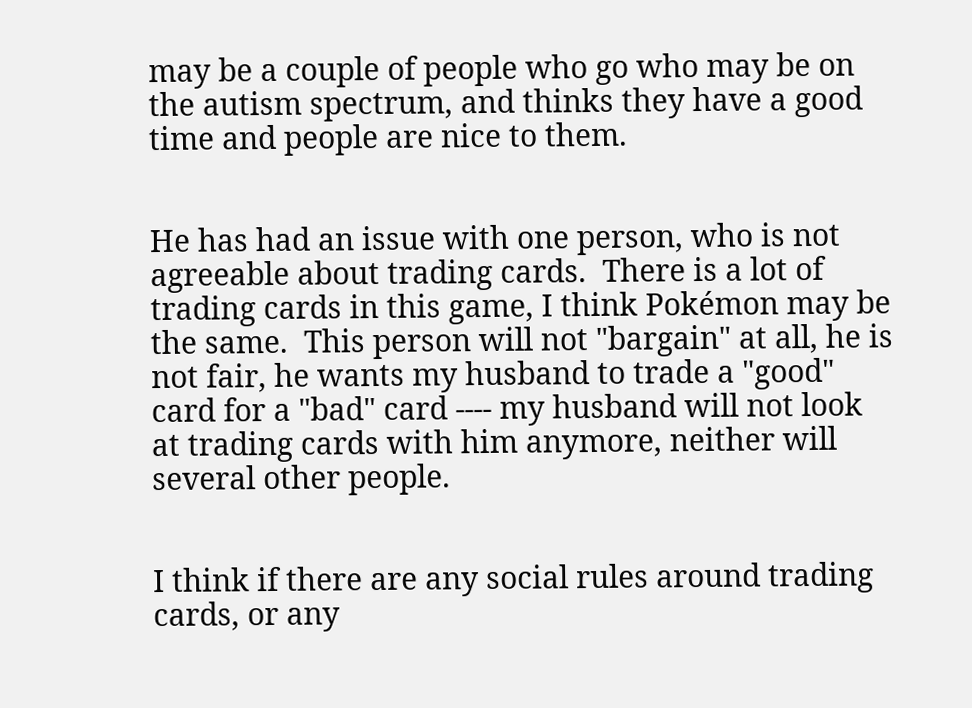may be a couple of people who go who may be on the autism spectrum, and thinks they have a good time and people are nice to them.


He has had an issue with one person, who is not agreeable about trading cards.  There is a lot of trading cards in this game, I think Pokémon may be the same.  This person will not "bargain" at all, he is not fair, he wants my husband to trade a "good" card for a "bad" card ---- my husband will not look at trading cards with him anymore, neither will several other people.


I think if there are any social rules around trading cards, or any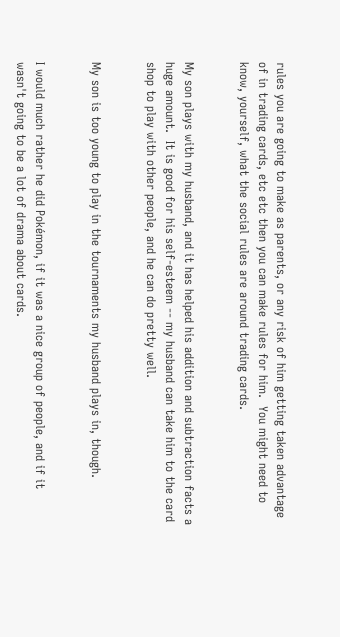rules you are going to make as parents, or any risk of him getting taken advantage of in trading cards, etc etc then you can make rules for him.  You might need to know, yourself, what the social rules are around trading cards.


My son plays with my husband, and it has helped his addition and subtraction facts a huge amount.  It is good for his self-esteem -- my husband can take him to the card shop to play with other people, and he can do pretty well.


My son is too young to play in the tournaments my husband plays in, though.


I would much rather he did Pokémon, if it was a nice group of people, and if it wasn't going to be a lot of drama about cards.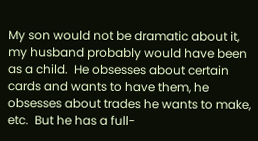My son would not be dramatic about it, my husband probably would have been as a child.  He obsesses about certain cards and wants to have them, he obsesses about trades he wants to make, etc.  But he has a full-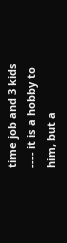time job and 3 kids ---- it is a hobby to him, but a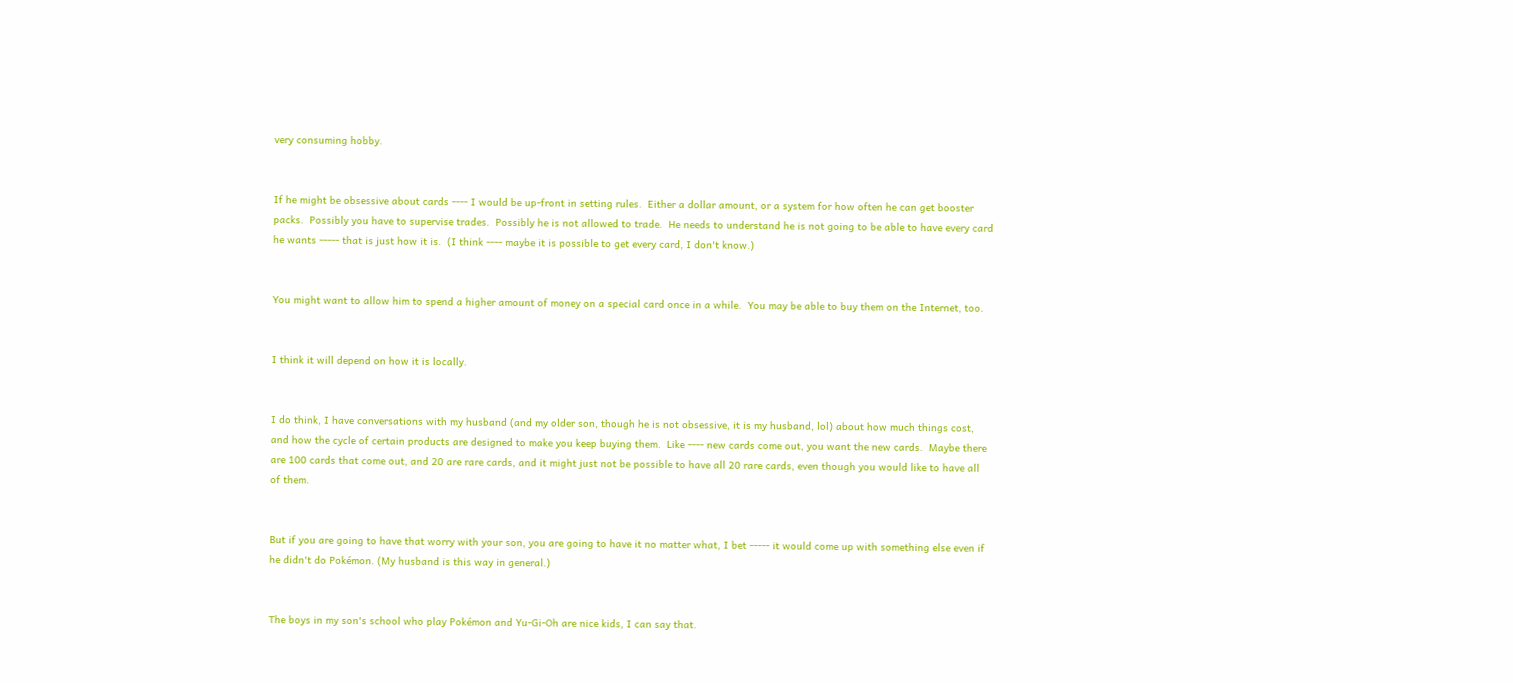very consuming hobby.


If he might be obsessive about cards ---- I would be up-front in setting rules.  Either a dollar amount, or a system for how often he can get booster packs.  Possibly you have to supervise trades.  Possibly he is not allowed to trade.  He needs to understand he is not going to be able to have every card he wants ----- that is just how it is.  (I think ---- maybe it is possible to get every card, I don't know.)


You might want to allow him to spend a higher amount of money on a special card once in a while.  You may be able to buy them on the Internet, too.


I think it will depend on how it is locally.


I do think, I have conversations with my husband (and my older son, though he is not obsessive, it is my husband, lol) about how much things cost, and how the cycle of certain products are designed to make you keep buying them.  Like ---- new cards come out, you want the new cards.  Maybe there are 100 cards that come out, and 20 are rare cards, and it might just not be possible to have all 20 rare cards, even though you would like to have all of them.


But if you are going to have that worry with your son, you are going to have it no matter what, I bet ----- it would come up with something else even if he didn't do Pokémon. (My husband is this way in general.)


The boys in my son's school who play Pokémon and Yu-Gi-Oh are nice kids, I can say that.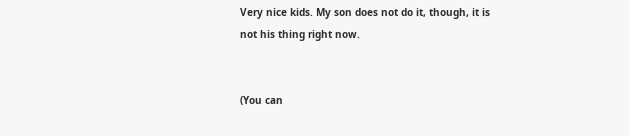Very nice kids. My son does not do it, though, it is not his thing right now.


(You can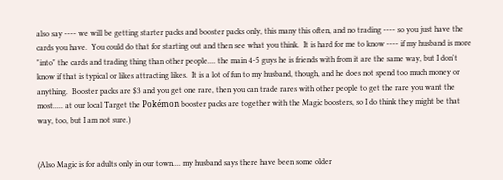also say ---- we will be getting starter packs and booster packs only, this many this often, and no trading ---- so you just have the cards you have.  You could do that for starting out and then see what you think.  It is hard for me to know ---- if my husband is more "into" the cards and trading thing than other people.... the main 4-5 guys he is friends with from it are the same way, but I don't know if that is typical or likes attracting likes.  It is a lot of fun to my husband, though, and he does not spend too much money or anything.  Booster packs are $3 and you get one rare, then you can trade rares with other people to get the rare you want the most..... at our local Target the Pokémon booster packs are together with the Magic boosters, so I do think they might be that way, too, but I am not sure.)


(Also Magic is for adults only in our town.... my husband says there have been some older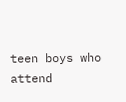teen boys who attend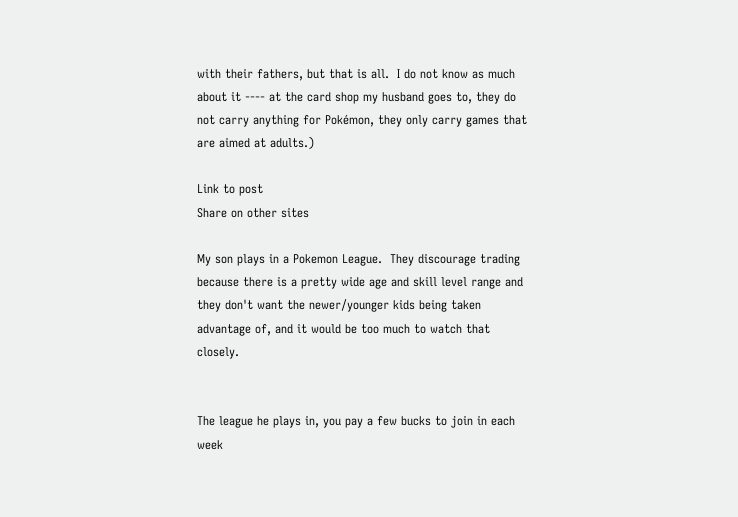with their fathers, but that is all.  I do not know as much about it ---- at the card shop my husband goes to, they do not carry anything for Pokémon, they only carry games that are aimed at adults.)

Link to post
Share on other sites

My son plays in a Pokemon League.  They discourage trading because there is a pretty wide age and skill level range and they don't want the newer/younger kids being taken advantage of, and it would be too much to watch that closely.


The league he plays in, you pay a few bucks to join in each week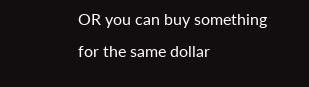OR you can buy something for the same dollar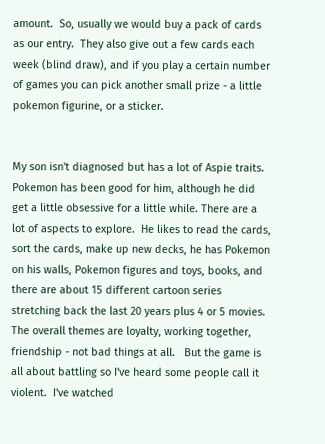amount.  So, usually we would buy a pack of cards as our entry.  They also give out a few cards each week (blind draw), and if you play a certain number of games you can pick another small prize - a little pokemon figurine, or a sticker.


My son isn't diagnosed but has a lot of Aspie traits.  Pokemon has been good for him, although he did get a little obsessive for a little while. There are a lot of aspects to explore.  He likes to read the cards, sort the cards, make up new decks, he has Pokemon on his walls, Pokemon figures and toys, books, and there are about 15 different cartoon series stretching back the last 20 years plus 4 or 5 movies.  The overall themes are loyalty, working together, friendship - not bad things at all.   But the game is all about battling so I've heard some people call it violent.  I've watched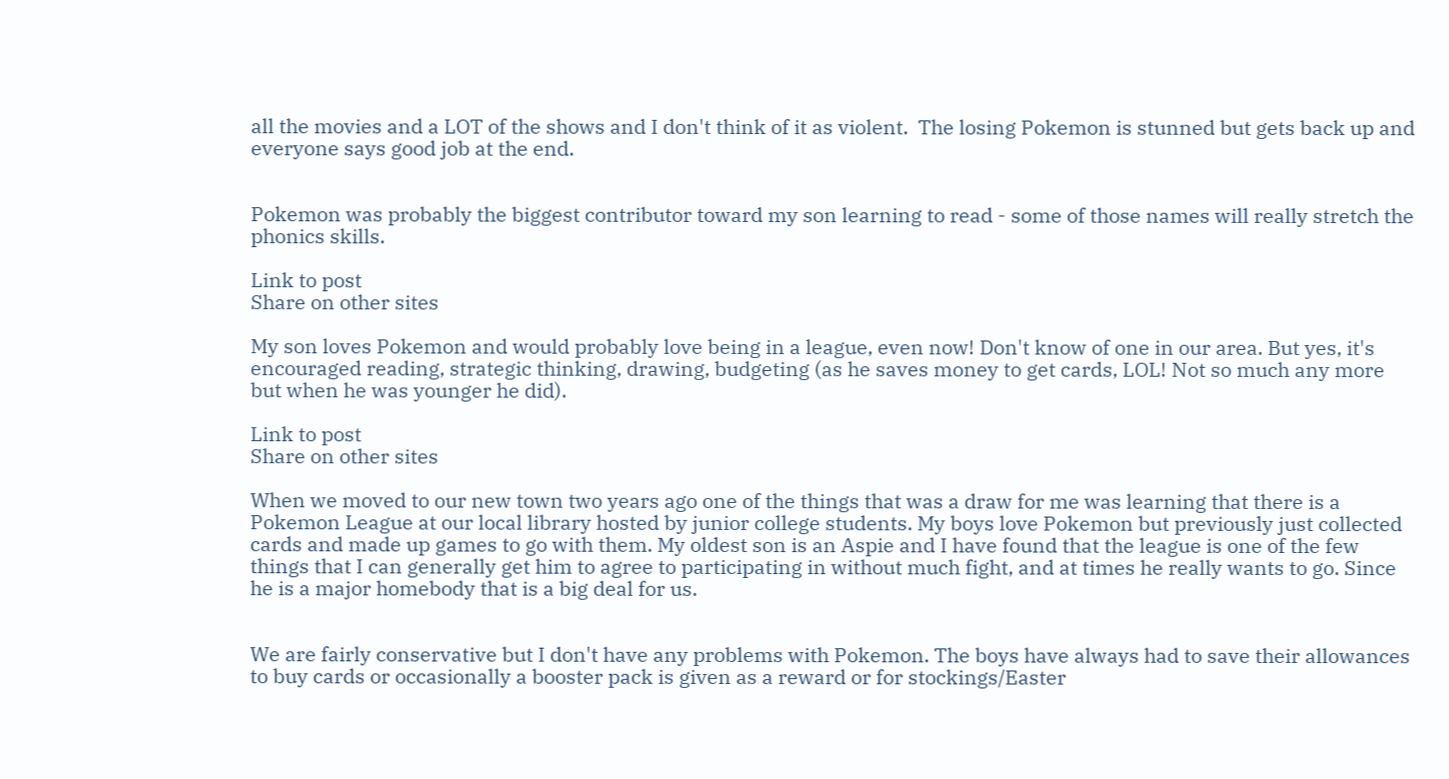all the movies and a LOT of the shows and I don't think of it as violent.  The losing Pokemon is stunned but gets back up and everyone says good job at the end.


Pokemon was probably the biggest contributor toward my son learning to read - some of those names will really stretch the phonics skills.

Link to post
Share on other sites

My son loves Pokemon and would probably love being in a league, even now! Don't know of one in our area. But yes, it's encouraged reading, strategic thinking, drawing, budgeting (as he saves money to get cards, LOL! Not so much any more but when he was younger he did).

Link to post
Share on other sites

When we moved to our new town two years ago one of the things that was a draw for me was learning that there is a Pokemon League at our local library hosted by junior college students. My boys love Pokemon but previously just collected cards and made up games to go with them. My oldest son is an Aspie and I have found that the league is one of the few things that I can generally get him to agree to participating in without much fight, and at times he really wants to go. Since he is a major homebody that is a big deal for us.


We are fairly conservative but I don't have any problems with Pokemon. The boys have always had to save their allowances to buy cards or occasionally a booster pack is given as a reward or for stockings/Easter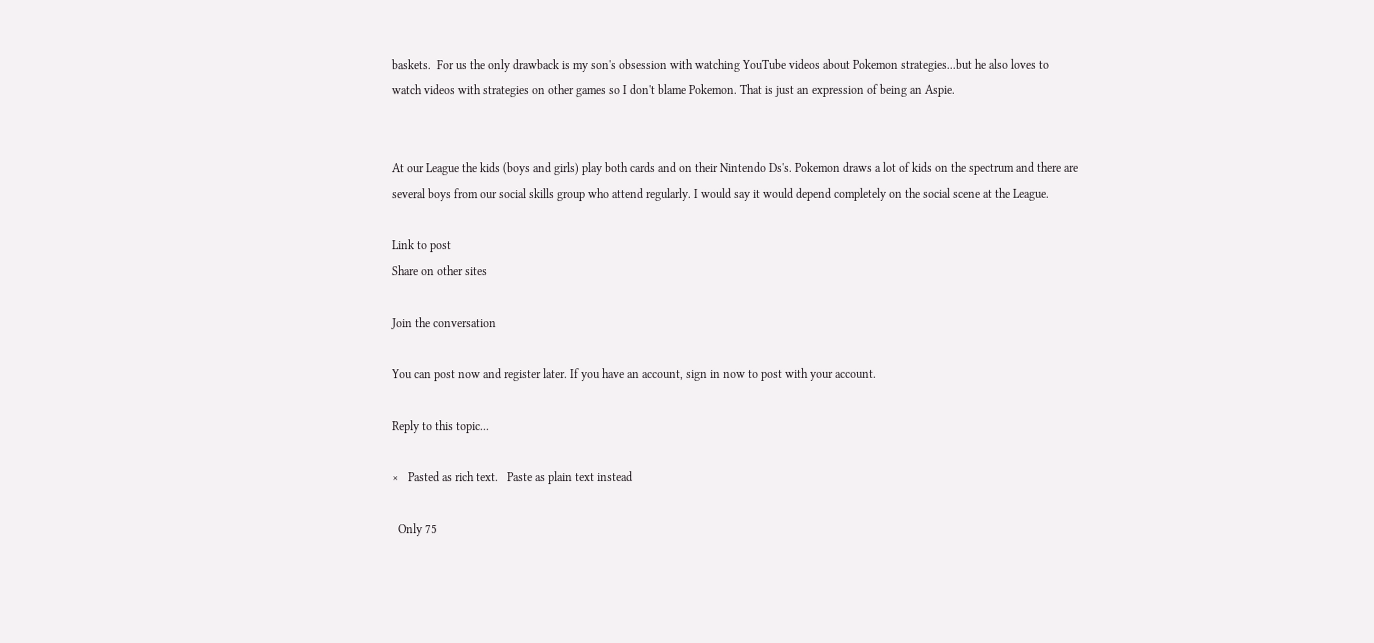baskets.  For us the only drawback is my son's obsession with watching YouTube videos about Pokemon strategies...but he also loves to watch videos with strategies on other games so I don't blame Pokemon. That is just an expression of being an Aspie.


At our League the kids (boys and girls) play both cards and on their Nintendo Ds's. Pokemon draws a lot of kids on the spectrum and there are several boys from our social skills group who attend regularly. I would say it would depend completely on the social scene at the League.

Link to post
Share on other sites

Join the conversation

You can post now and register later. If you have an account, sign in now to post with your account.

Reply to this topic...

×   Pasted as rich text.   Paste as plain text instead

  Only 75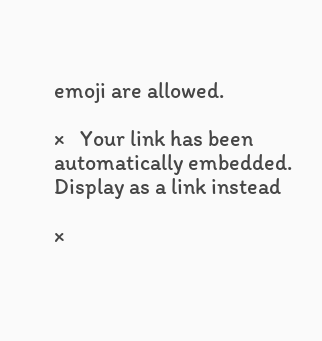emoji are allowed.

×   Your link has been automatically embedded.   Display as a link instead

×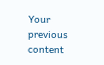Your previous content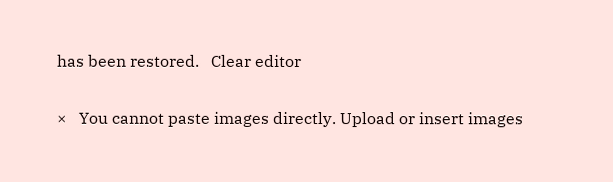has been restored.   Clear editor

×   You cannot paste images directly. Upload or insert images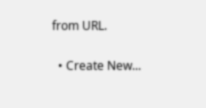from URL.

  • Create New...